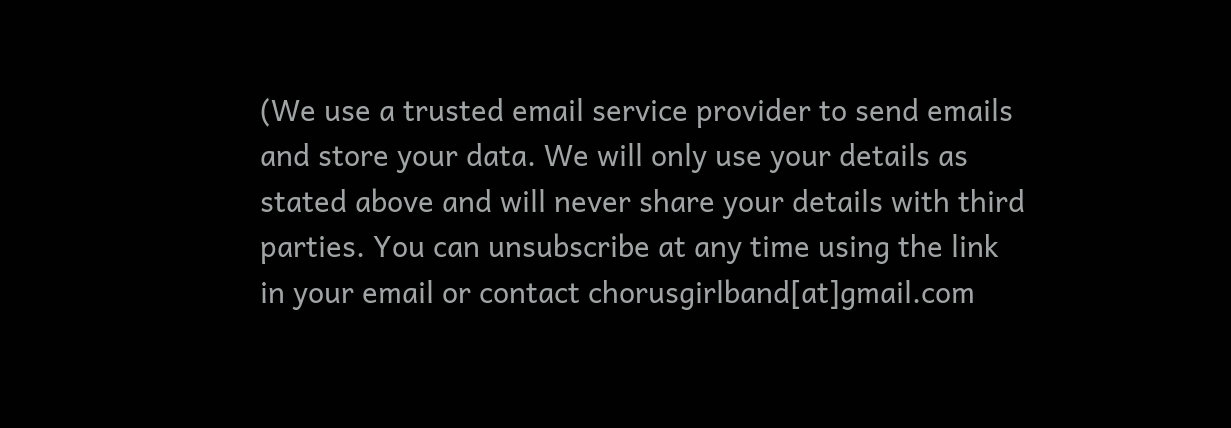(We use a trusted email service provider to send emails and store your data. We will only use your details as stated above and will never share your details with third parties. You can unsubscribe at any time using the link in your email or contact chorusgirlband[at]gmail.com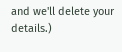and we'll delete your details.)